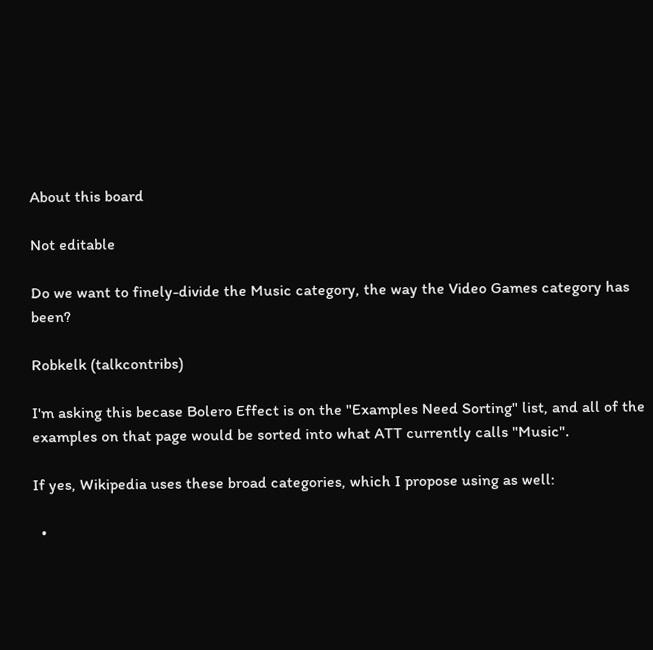About this board

Not editable

Do we want to finely-divide the Music category, the way the Video Games category has been?

Robkelk (talkcontribs)

I'm asking this becase Bolero Effect is on the "Examples Need Sorting" list, and all of the examples on that page would be sorted into what ATT currently calls "Music".

If yes, Wikipedia uses these broad categories, which I propose using as well:

  •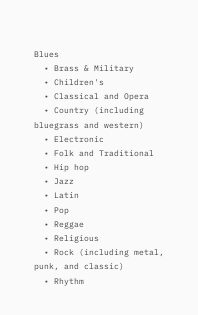Blues
  • Brass & Military
  • Children's
  • Classical and Opera
  • Country (including bluegrass and western)
  • Electronic
  • Folk and Traditional
  • Hip hop
  • Jazz
  • Latin
  • Pop
  • Reggae
  • Religious
  • Rock (including metal, punk, and classic)
  • Rhythm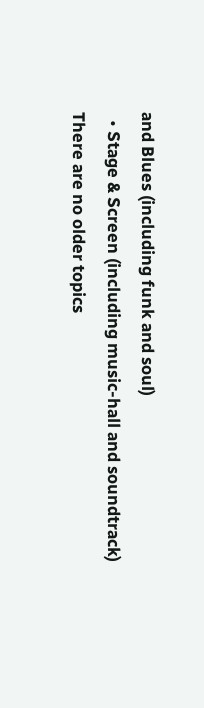and Blues (including funk and soul)
  • Stage & Screen (including music-hall and soundtrack)
There are no older topics